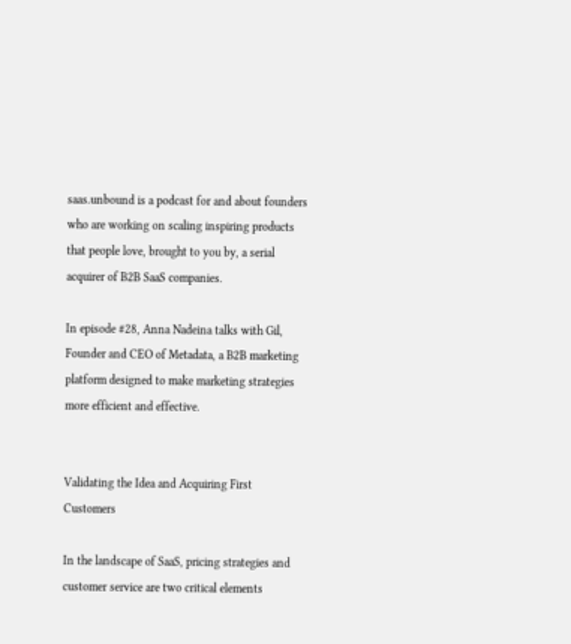saas.unbound is a podcast for and about founders who are working on scaling inspiring products that people love, brought to you by, a serial acquirer of B2B SaaS companies.

In episode #28, Anna Nadeina talks with Gil, Founder and CEO of Metadata, a B2B marketing platform designed to make marketing strategies more efficient and effective.


Validating the Idea and Acquiring First Customers

In the landscape of SaaS, pricing strategies and customer service are two critical elements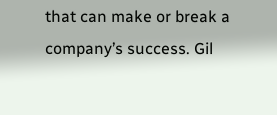that can make or break a company’s success. Gil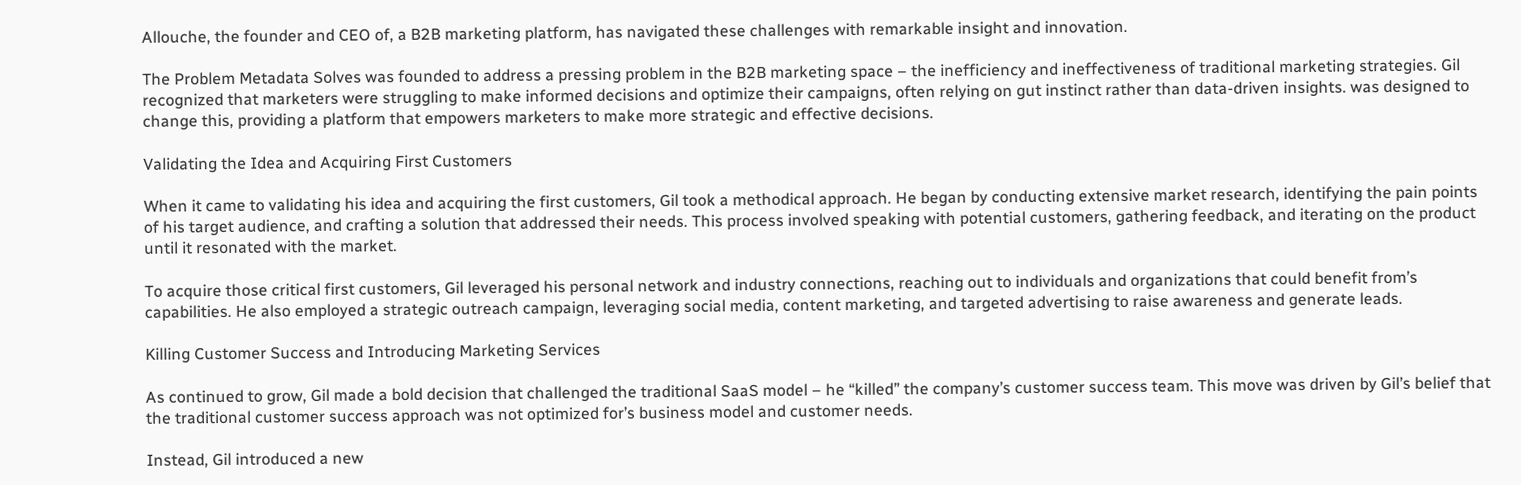Allouche, the founder and CEO of, a B2B marketing platform, has navigated these challenges with remarkable insight and innovation.

The Problem Metadata Solves was founded to address a pressing problem in the B2B marketing space – the inefficiency and ineffectiveness of traditional marketing strategies. Gil recognized that marketers were struggling to make informed decisions and optimize their campaigns, often relying on gut instinct rather than data-driven insights. was designed to change this, providing a platform that empowers marketers to make more strategic and effective decisions.

Validating the Idea and Acquiring First Customers

When it came to validating his idea and acquiring the first customers, Gil took a methodical approach. He began by conducting extensive market research, identifying the pain points of his target audience, and crafting a solution that addressed their needs. This process involved speaking with potential customers, gathering feedback, and iterating on the product until it resonated with the market.

To acquire those critical first customers, Gil leveraged his personal network and industry connections, reaching out to individuals and organizations that could benefit from’s capabilities. He also employed a strategic outreach campaign, leveraging social media, content marketing, and targeted advertising to raise awareness and generate leads.

Killing Customer Success and Introducing Marketing Services

As continued to grow, Gil made a bold decision that challenged the traditional SaaS model – he “killed” the company’s customer success team. This move was driven by Gil’s belief that the traditional customer success approach was not optimized for’s business model and customer needs.

Instead, Gil introduced a new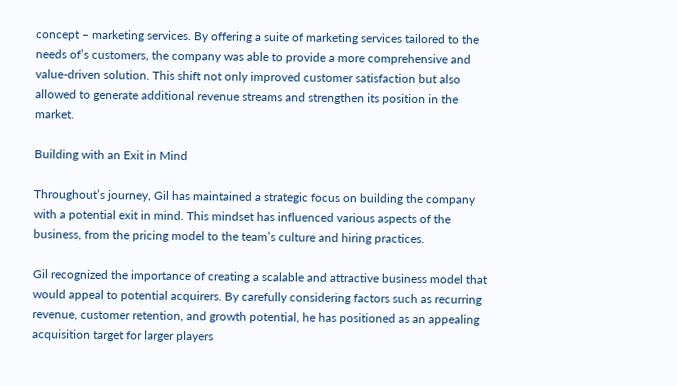concept – marketing services. By offering a suite of marketing services tailored to the needs of’s customers, the company was able to provide a more comprehensive and value-driven solution. This shift not only improved customer satisfaction but also allowed to generate additional revenue streams and strengthen its position in the market.

Building with an Exit in Mind

Throughout’s journey, Gil has maintained a strategic focus on building the company with a potential exit in mind. This mindset has influenced various aspects of the business, from the pricing model to the team’s culture and hiring practices.

Gil recognized the importance of creating a scalable and attractive business model that would appeal to potential acquirers. By carefully considering factors such as recurring revenue, customer retention, and growth potential, he has positioned as an appealing acquisition target for larger players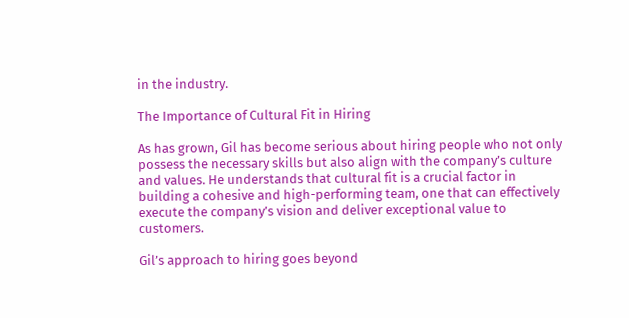in the industry.

The Importance of Cultural Fit in Hiring

As has grown, Gil has become serious about hiring people who not only possess the necessary skills but also align with the company’s culture and values. He understands that cultural fit is a crucial factor in building a cohesive and high-performing team, one that can effectively execute the company’s vision and deliver exceptional value to customers.

Gil’s approach to hiring goes beyond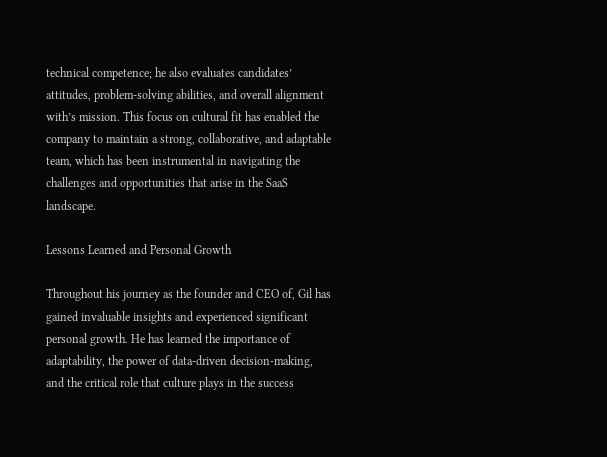technical competence; he also evaluates candidates’ attitudes, problem-solving abilities, and overall alignment with’s mission. This focus on cultural fit has enabled the company to maintain a strong, collaborative, and adaptable team, which has been instrumental in navigating the challenges and opportunities that arise in the SaaS landscape.

Lessons Learned and Personal Growth

Throughout his journey as the founder and CEO of, Gil has gained invaluable insights and experienced significant personal growth. He has learned the importance of adaptability, the power of data-driven decision-making, and the critical role that culture plays in the success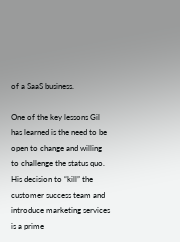of a SaaS business.

One of the key lessons Gil has learned is the need to be open to change and willing to challenge the status quo. His decision to “kill” the customer success team and introduce marketing services is a prime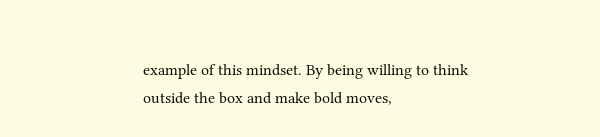example of this mindset. By being willing to think outside the box and make bold moves,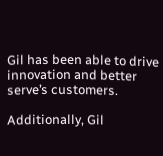Gil has been able to drive innovation and better serve’s customers.

Additionally, Gil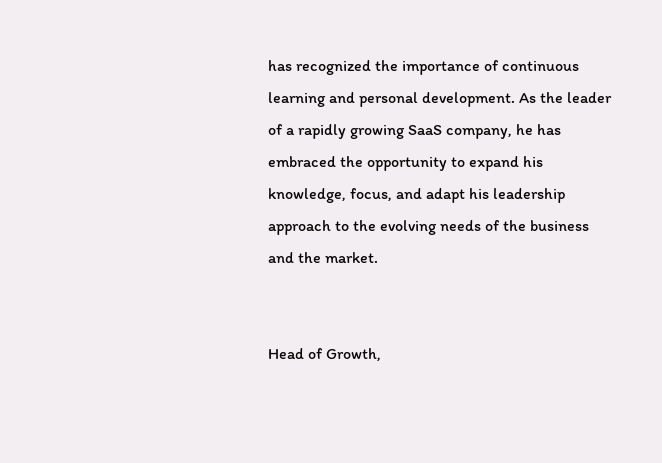has recognized the importance of continuous learning and personal development. As the leader of a rapidly growing SaaS company, he has embraced the opportunity to expand his knowledge, focus, and adapt his leadership approach to the evolving needs of the business and the market.


Head of Growth,